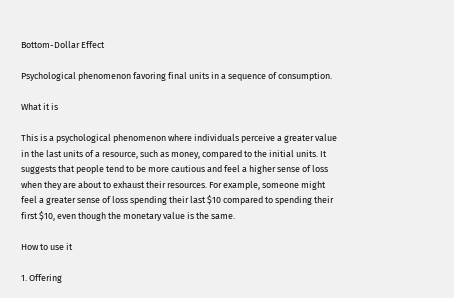Bottom-Dollar Effect

Psychological phenomenon favoring final units in a sequence of consumption.

What it is

This is a psychological phenomenon where individuals perceive a greater value in the last units of a resource, such as money, compared to the initial units. It suggests that people tend to be more cautious and feel a higher sense of loss when they are about to exhaust their resources. For example, someone might feel a greater sense of loss spending their last $10 compared to spending their first $10, even though the monetary value is the same.

How to use it

1. Offering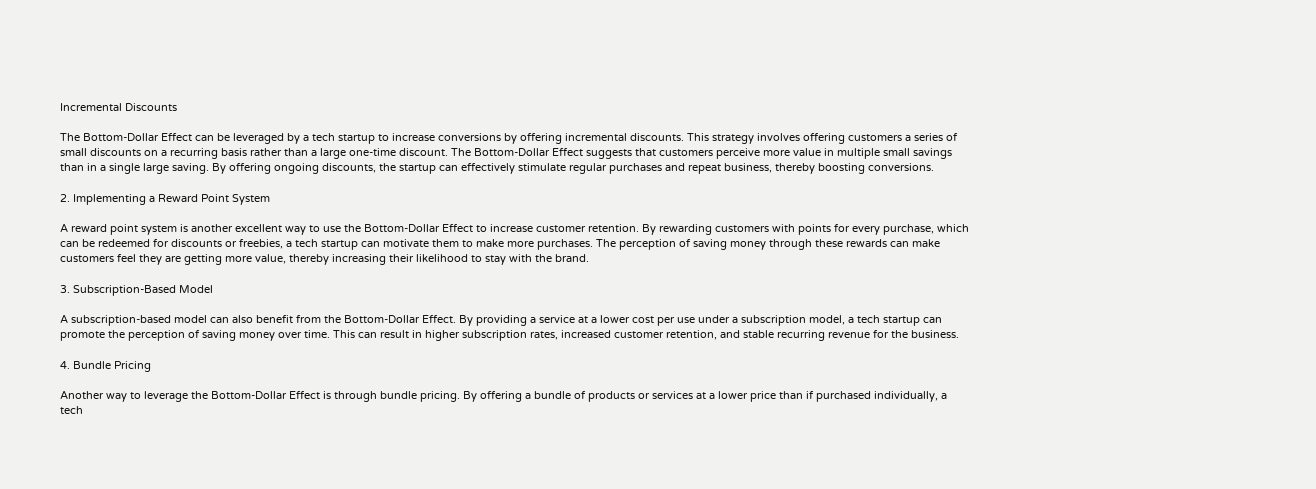Incremental Discounts

The Bottom-Dollar Effect can be leveraged by a tech startup to increase conversions by offering incremental discounts. This strategy involves offering customers a series of small discounts on a recurring basis rather than a large one-time discount. The Bottom-Dollar Effect suggests that customers perceive more value in multiple small savings than in a single large saving. By offering ongoing discounts, the startup can effectively stimulate regular purchases and repeat business, thereby boosting conversions.

2. Implementing a Reward Point System

A reward point system is another excellent way to use the Bottom-Dollar Effect to increase customer retention. By rewarding customers with points for every purchase, which can be redeemed for discounts or freebies, a tech startup can motivate them to make more purchases. The perception of saving money through these rewards can make customers feel they are getting more value, thereby increasing their likelihood to stay with the brand.

3. Subscription-Based Model

A subscription-based model can also benefit from the Bottom-Dollar Effect. By providing a service at a lower cost per use under a subscription model, a tech startup can promote the perception of saving money over time. This can result in higher subscription rates, increased customer retention, and stable recurring revenue for the business.

4. Bundle Pricing

Another way to leverage the Bottom-Dollar Effect is through bundle pricing. By offering a bundle of products or services at a lower price than if purchased individually, a tech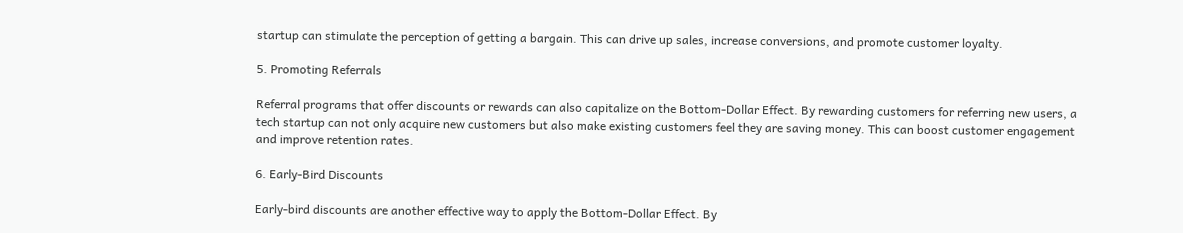startup can stimulate the perception of getting a bargain. This can drive up sales, increase conversions, and promote customer loyalty.

5. Promoting Referrals

Referral programs that offer discounts or rewards can also capitalize on the Bottom-Dollar Effect. By rewarding customers for referring new users, a tech startup can not only acquire new customers but also make existing customers feel they are saving money. This can boost customer engagement and improve retention rates.

6. Early-Bird Discounts

Early-bird discounts are another effective way to apply the Bottom-Dollar Effect. By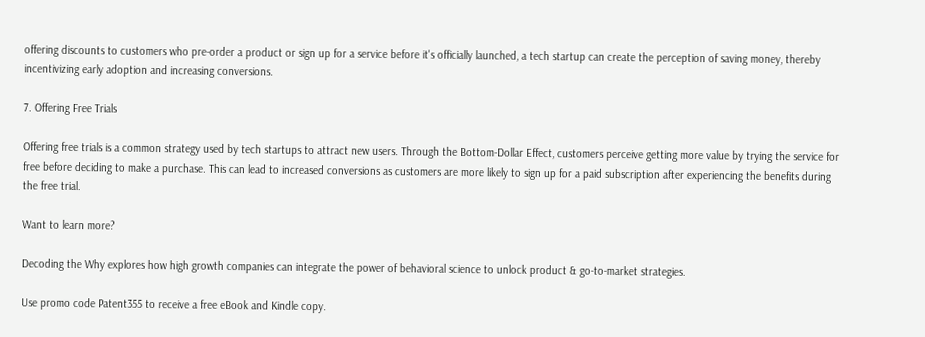offering discounts to customers who pre-order a product or sign up for a service before it's officially launched, a tech startup can create the perception of saving money, thereby incentivizing early adoption and increasing conversions.

7. Offering Free Trials

Offering free trials is a common strategy used by tech startups to attract new users. Through the Bottom-Dollar Effect, customers perceive getting more value by trying the service for free before deciding to make a purchase. This can lead to increased conversions as customers are more likely to sign up for a paid subscription after experiencing the benefits during the free trial.

Want to learn more?

Decoding the Why explores how high growth companies can integrate the power of behavioral science to unlock product & go-to-market strategies.

Use promo code Patent355 to receive a free eBook and Kindle copy.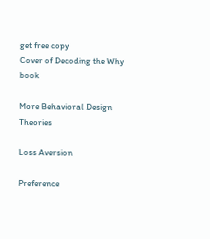get free copy
Cover of Decoding the Why book

More Behavioral Design Theories

Loss Aversion

Preference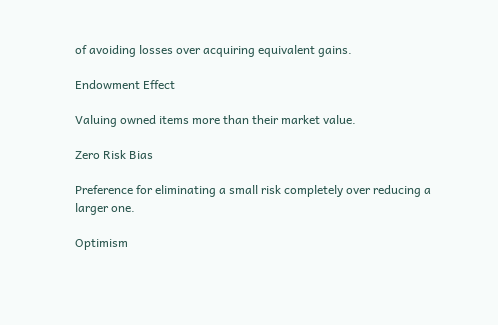of avoiding losses over acquiring equivalent gains.

Endowment Effect

Valuing owned items more than their market value.

Zero Risk Bias

Preference for eliminating a small risk completely over reducing a larger one.

Optimism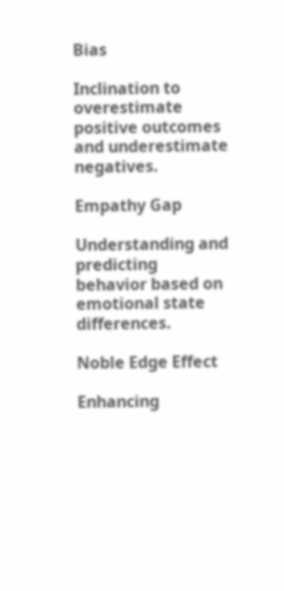Bias

Inclination to overestimate positive outcomes and underestimate negatives.

Empathy Gap

Understanding and predicting behavior based on emotional state differences.

Noble Edge Effect

Enhancing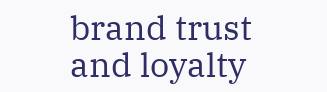brand trust and loyalty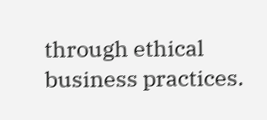through ethical business practices.